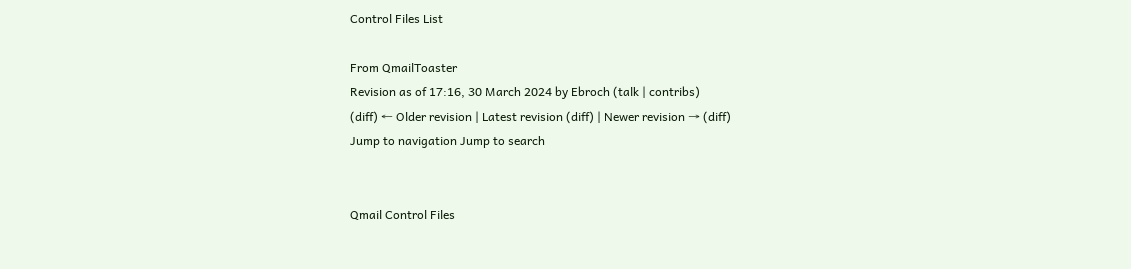Control Files List

From QmailToaster
Revision as of 17:16, 30 March 2024 by Ebroch (talk | contribs)
(diff) ← Older revision | Latest revision (diff) | Newer revision → (diff)
Jump to navigation Jump to search


Qmail Control Files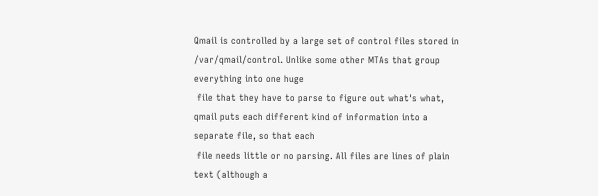Qmail is controlled by a large set of control files stored in /var/qmail/control. Unlike some other MTAs that group everything into one huge
 file that they have to parse to figure out what's what, qmail puts each different kind of information into a separate file, so that each
 file needs little or no parsing. All files are lines of plain text (although a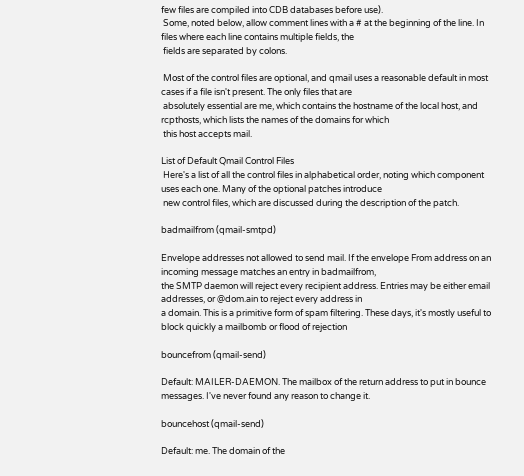few files are compiled into CDB databases before use).
 Some, noted below, allow comment lines with a # at the beginning of the line. In files where each line contains multiple fields, the
 fields are separated by colons.

 Most of the control files are optional, and qmail uses a reasonable default in most cases if a file isn't present. The only files that are
 absolutely essential are me, which contains the hostname of the local host, and rcpthosts, which lists the names of the domains for which
 this host accepts mail.

List of Default Qmail Control Files
 Here's a list of all the control files in alphabetical order, noting which component uses each one. Many of the optional patches introduce
 new control files, which are discussed during the description of the patch.

badmailfrom (qmail-smtpd)

Envelope addresses not allowed to send mail. If the envelope From address on an incoming message matches an entry in badmailfrom,
the SMTP daemon will reject every recipient address. Entries may be either email addresses, or @dom.ain to reject every address in
a domain. This is a primitive form of spam filtering. These days, it's mostly useful to block quickly a mailbomb or flood of rejection

bouncefrom (qmail-send)

Default: MAILER-DAEMON. The mailbox of the return address to put in bounce messages. I've never found any reason to change it.

bouncehost (qmail-send)

Default: me. The domain of the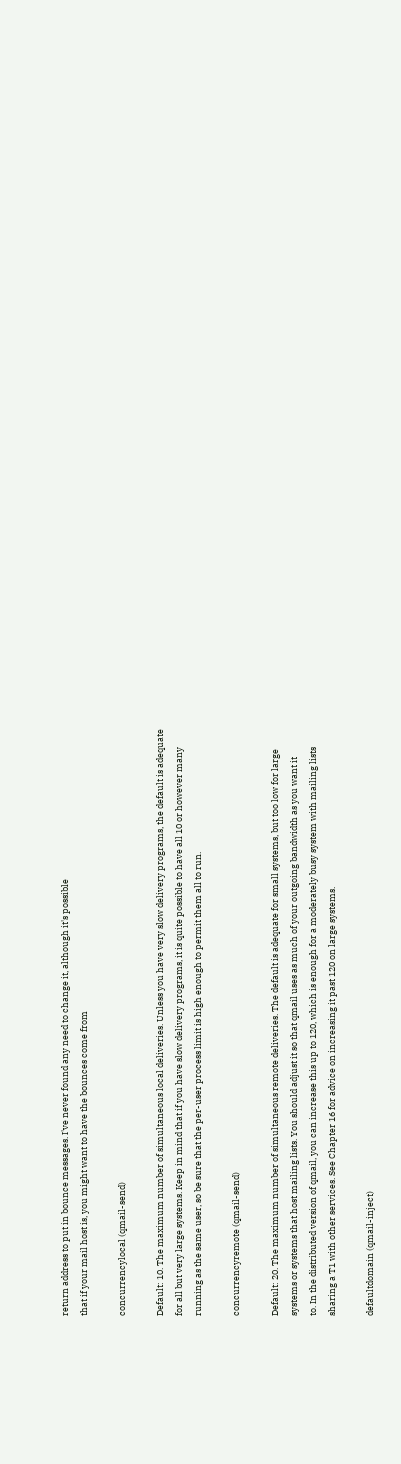return address to put in bounce messages. I've never found any need to change it, although it's possible
that if your mail host is, you might want to have the bounces come from

concurrencylocal (qmail-send)

Default: 10. The maximum number of simultaneous local deliveries. Unless you have very slow delivery programs, the default is adequate
for all but very large systems. Keep in mind that if you have slow delivery programs, it is quite possible to have all 10 or however many
running as the same user, so be sure that the per-user process limit is high enough to permit them all to run.

concurrencyremote (qmail-send)

Default: 20. The maximum number of simultaneous remote deliveries. The default is adequate for small systems, but too low for large
systems or systems that host mailing lists. You should adjust it so that qmail uses as much of your outgoing bandwidth as you want it
to. In the distributed version of qmail, you can increase this up to 120, which is enough for a moderately busy system with mailing lists
sharing a T1 with other services. See Chapter 16 for advice on increasing it past 120 on large systems.

defaultdomain (qmail-inject)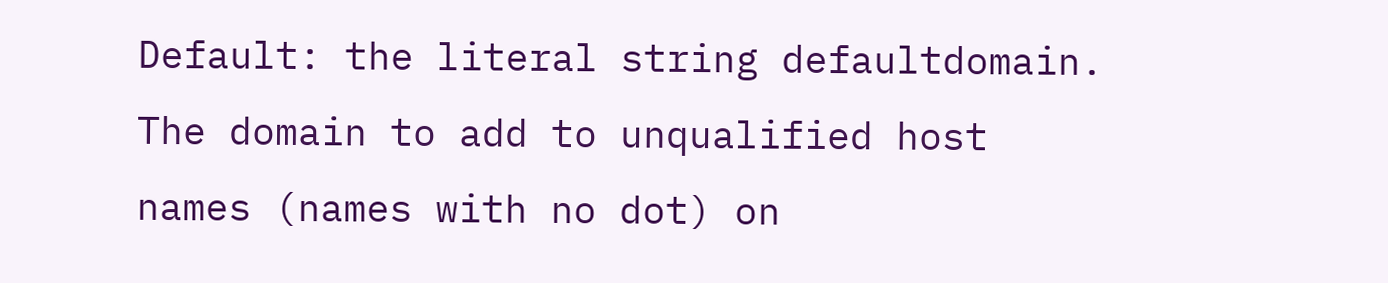Default: the literal string defaultdomain. The domain to add to unqualified host names (names with no dot) on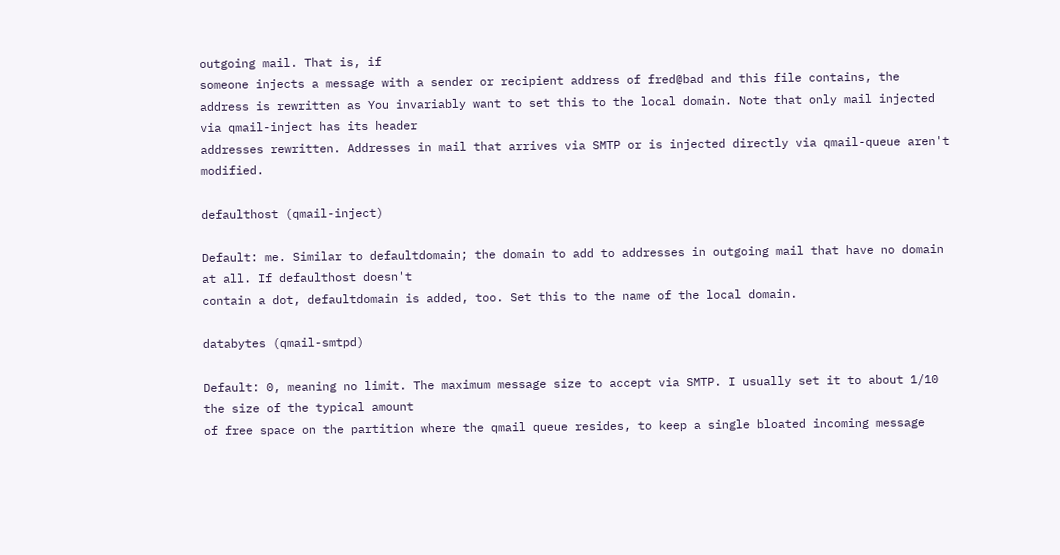outgoing mail. That is, if
someone injects a message with a sender or recipient address of fred@bad and this file contains, the address is rewritten as You invariably want to set this to the local domain. Note that only mail injected via qmail-inject has its header
addresses rewritten. Addresses in mail that arrives via SMTP or is injected directly via qmail-queue aren't modified.

defaulthost (qmail-inject)

Default: me. Similar to defaultdomain; the domain to add to addresses in outgoing mail that have no domain at all. If defaulthost doesn't
contain a dot, defaultdomain is added, too. Set this to the name of the local domain.

databytes (qmail-smtpd)

Default: 0, meaning no limit. The maximum message size to accept via SMTP. I usually set it to about 1/10 the size of the typical amount
of free space on the partition where the qmail queue resides, to keep a single bloated incoming message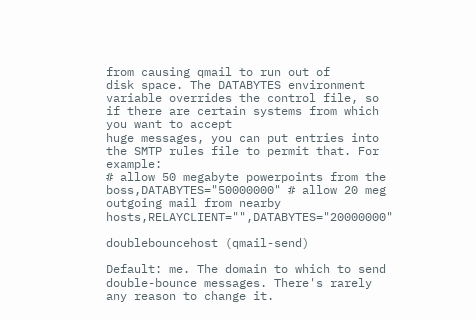from causing qmail to run out of
disk space. The DATABYTES environment variable overrides the control file, so if there are certain systems from which you want to accept
huge messages, you can put entries into the SMTP rules file to permit that. For example:
# allow 50 megabyte powerpoints from the boss,DATABYTES="50000000" # allow 20 meg outgoing mail from nearby hosts,RELAYCLIENT="",DATABYTES="20000000"

doublebouncehost (qmail-send)

Default: me. The domain to which to send double-bounce messages. There's rarely any reason to change it.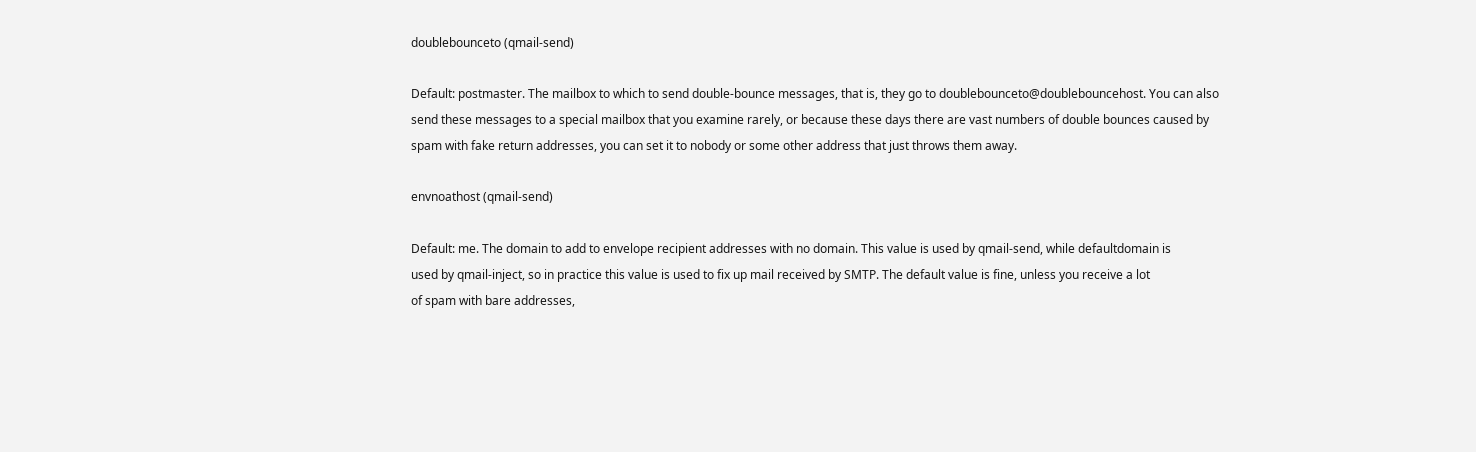doublebounceto (qmail-send)

Default: postmaster. The mailbox to which to send double-bounce messages, that is, they go to doublebounceto@doublebouncehost. You can also
send these messages to a special mailbox that you examine rarely, or because these days there are vast numbers of double bounces caused by
spam with fake return addresses, you can set it to nobody or some other address that just throws them away.

envnoathost (qmail-send)

Default: me. The domain to add to envelope recipient addresses with no domain. This value is used by qmail-send, while defaultdomain is
used by qmail-inject, so in practice this value is used to fix up mail received by SMTP. The default value is fine, unless you receive a lot
of spam with bare addresses,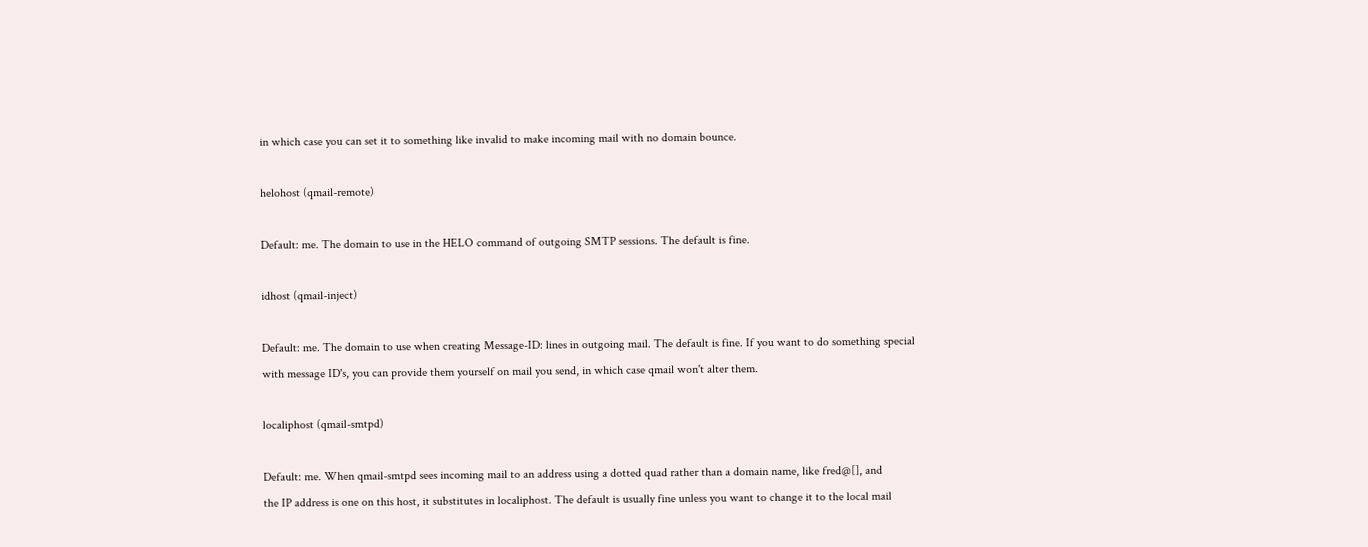in which case you can set it to something like invalid to make incoming mail with no domain bounce.

helohost (qmail-remote)

Default: me. The domain to use in the HELO command of outgoing SMTP sessions. The default is fine.

idhost (qmail-inject)

Default: me. The domain to use when creating Message-ID: lines in outgoing mail. The default is fine. If you want to do something special
with message ID's, you can provide them yourself on mail you send, in which case qmail won't alter them.

localiphost (qmail-smtpd)

Default: me. When qmail-smtpd sees incoming mail to an address using a dotted quad rather than a domain name, like fred@[], and
the IP address is one on this host, it substitutes in localiphost. The default is usually fine unless you want to change it to the local mail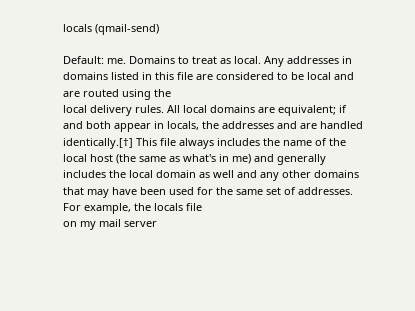locals (qmail-send)

Default: me. Domains to treat as local. Any addresses in domains listed in this file are considered to be local and are routed using the
local delivery rules. All local domains are equivalent; if and both appear in locals, the addresses and are handled identically.[†] This file always includes the name of the local host (the same as what's in me) and generally
includes the local domain as well and any other domains that may have been used for the same set of addresses. For example, the locals file
on my mail server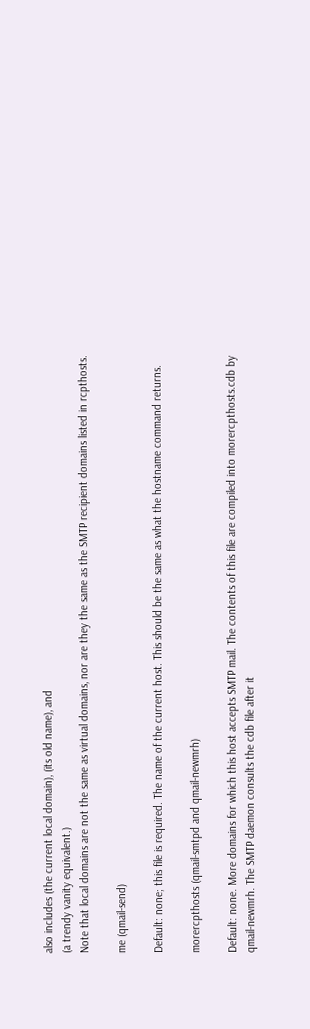also includes (the current local domain), (its old name), and
(a trendy vanity equivalent.)
Note that local domains are not the same as virtual domains, nor are they the same as the SMTP recipient domains listed in rcpthosts.

me (qmail-send)

Default: none; this file is required. The name of the current host. This should be the same as what the hostname command returns.

morercpthosts (qmail-smtpd and qmail-newmrh)

Default: none. More domains for which this host accepts SMTP mail. The contents of this file are compiled into morercpthosts.cdb by
qmail-newmrh. The SMTP daemon consults the cdb file after it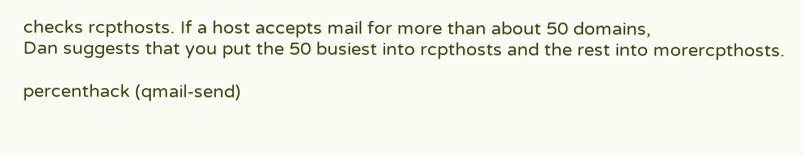checks rcpthosts. If a host accepts mail for more than about 50 domains,
Dan suggests that you put the 50 busiest into rcpthosts and the rest into morercpthosts.

percenthack (qmail-send)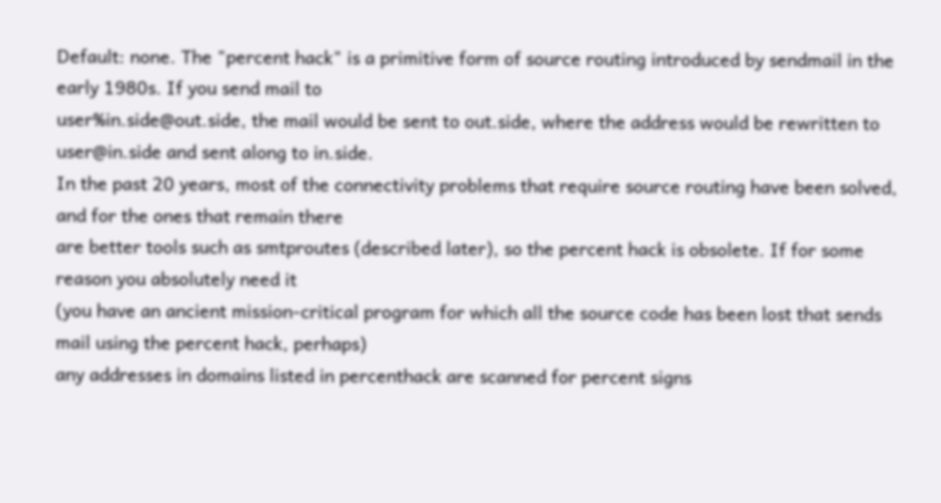Default: none. The "percent hack" is a primitive form of source routing introduced by sendmail in the early 1980s. If you send mail to
user%in.side@out.side, the mail would be sent to out.side, where the address would be rewritten to user@in.side and sent along to in.side.
In the past 20 years, most of the connectivity problems that require source routing have been solved, and for the ones that remain there
are better tools such as smtproutes (described later), so the percent hack is obsolete. If for some reason you absolutely need it
(you have an ancient mission-critical program for which all the source code has been lost that sends mail using the percent hack, perhaps)
any addresses in domains listed in percenthack are scanned for percent signs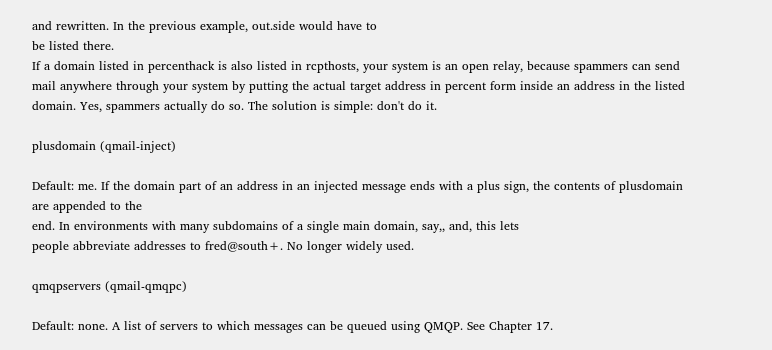and rewritten. In the previous example, out.side would have to
be listed there.
If a domain listed in percenthack is also listed in rcpthosts, your system is an open relay, because spammers can send mail anywhere through your system by putting the actual target address in percent form inside an address in the listed domain. Yes, spammers actually do so. The solution is simple: don't do it.

plusdomain (qmail-inject)

Default: me. If the domain part of an address in an injected message ends with a plus sign, the contents of plusdomain are appended to the
end. In environments with many subdomains of a single main domain, say,, and, this lets
people abbreviate addresses to fred@south+. No longer widely used.

qmqpservers (qmail-qmqpc)

Default: none. A list of servers to which messages can be queued using QMQP. See Chapter 17.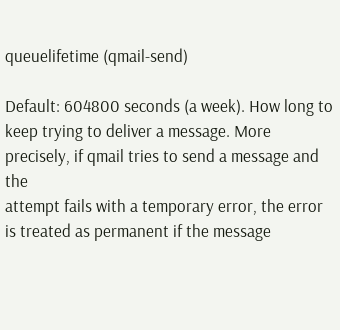queuelifetime (qmail-send)

Default: 604800 seconds (a week). How long to keep trying to deliver a message. More precisely, if qmail tries to send a message and the
attempt fails with a temporary error, the error is treated as permanent if the message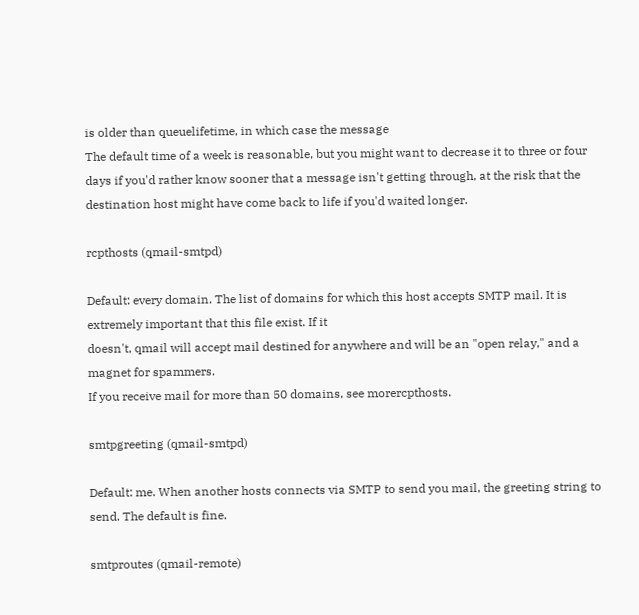is older than queuelifetime, in which case the message
The default time of a week is reasonable, but you might want to decrease it to three or four days if you'd rather know sooner that a message isn't getting through, at the risk that the destination host might have come back to life if you'd waited longer.

rcpthosts (qmail-smtpd)

Default: every domain. The list of domains for which this host accepts SMTP mail. It is extremely important that this file exist. If it
doesn't, qmail will accept mail destined for anywhere and will be an "open relay," and a magnet for spammers.
If you receive mail for more than 50 domains, see morercpthosts.

smtpgreeting (qmail-smtpd)

Default: me. When another hosts connects via SMTP to send you mail, the greeting string to send. The default is fine.

smtproutes (qmail-remote)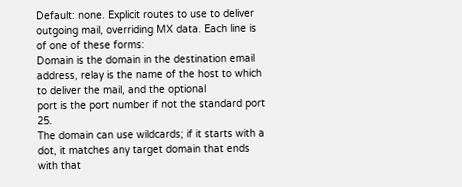Default: none. Explicit routes to use to deliver outgoing mail, overriding MX data. Each line is of one of these forms:
Domain is the domain in the destination email address, relay is the name of the host to which to deliver the mail, and the optional
port is the port number if not the standard port 25.
The domain can use wildcards; if it starts with a dot, it matches any target domain that ends with that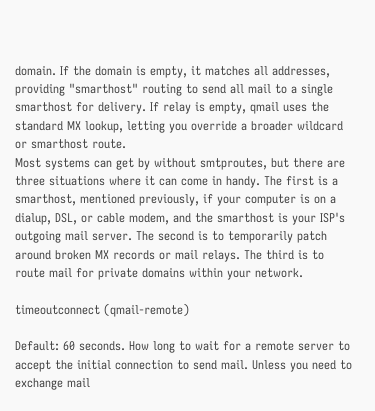domain. If the domain is empty, it matches all addresses, providing "smarthost" routing to send all mail to a single smarthost for delivery. If relay is empty, qmail uses the standard MX lookup, letting you override a broader wildcard or smarthost route.
Most systems can get by without smtproutes, but there are three situations where it can come in handy. The first is a smarthost, mentioned previously, if your computer is on a dialup, DSL, or cable modem, and the smarthost is your ISP's outgoing mail server. The second is to temporarily patch around broken MX records or mail relays. The third is to route mail for private domains within your network.

timeoutconnect (qmail-remote)

Default: 60 seconds. How long to wait for a remote server to accept the initial connection to send mail. Unless you need to exchange mail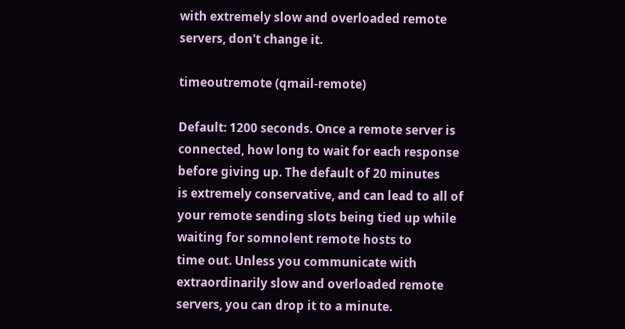with extremely slow and overloaded remote servers, don't change it.

timeoutremote (qmail-remote)

Default: 1200 seconds. Once a remote server is connected, how long to wait for each response before giving up. The default of 20 minutes
is extremely conservative, and can lead to all of your remote sending slots being tied up while waiting for somnolent remote hosts to
time out. Unless you communicate with extraordinarily slow and overloaded remote servers, you can drop it to a minute.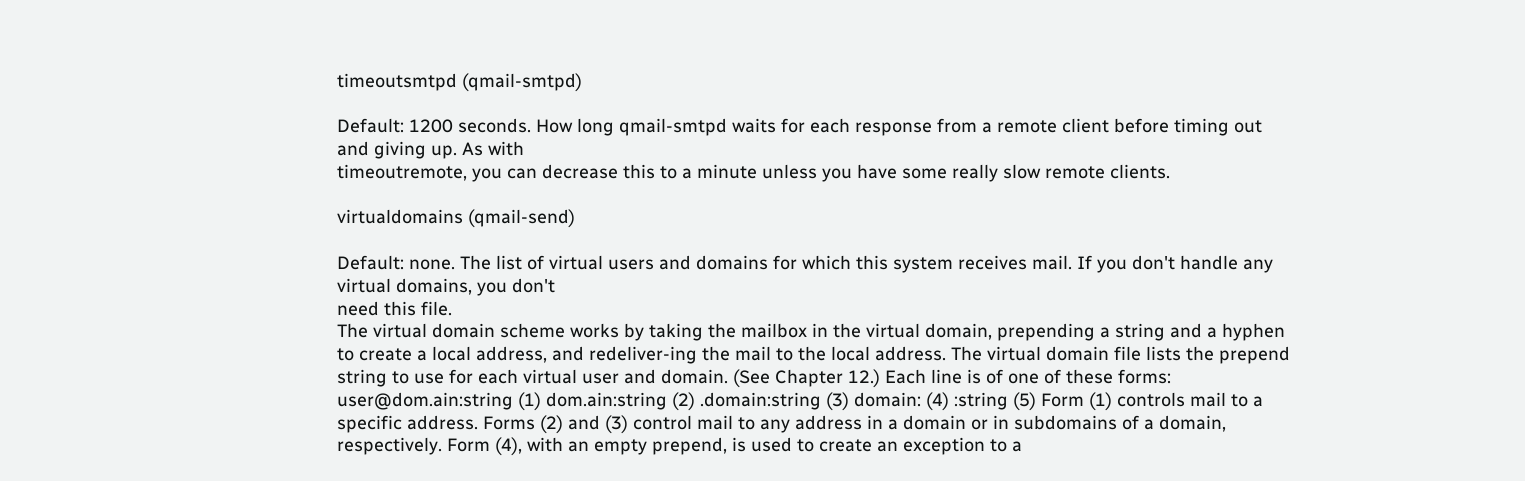timeoutsmtpd (qmail-smtpd)

Default: 1200 seconds. How long qmail-smtpd waits for each response from a remote client before timing out and giving up. As with
timeoutremote, you can decrease this to a minute unless you have some really slow remote clients.

virtualdomains (qmail-send)

Default: none. The list of virtual users and domains for which this system receives mail. If you don't handle any virtual domains, you don't
need this file.
The virtual domain scheme works by taking the mailbox in the virtual domain, prepending a string and a hyphen to create a local address, and redeliver-ing the mail to the local address. The virtual domain file lists the prepend string to use for each virtual user and domain. (See Chapter 12.) Each line is of one of these forms:
user@dom.ain:string (1) dom.ain:string (2) .domain:string (3) domain: (4) :string (5) Form (1) controls mail to a specific address. Forms (2) and (3) control mail to any address in a domain or in subdomains of a domain, respectively. Form (4), with an empty prepend, is used to create an exception to a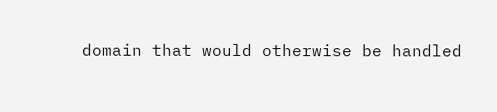domain that would otherwise be handled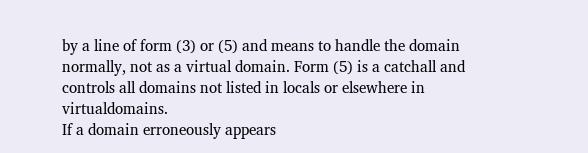by a line of form (3) or (5) and means to handle the domain normally, not as a virtual domain. Form (5) is a catchall and controls all domains not listed in locals or elsewhere in virtualdomains.
If a domain erroneously appears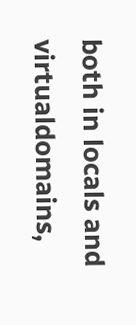both in locals and virtualdomains,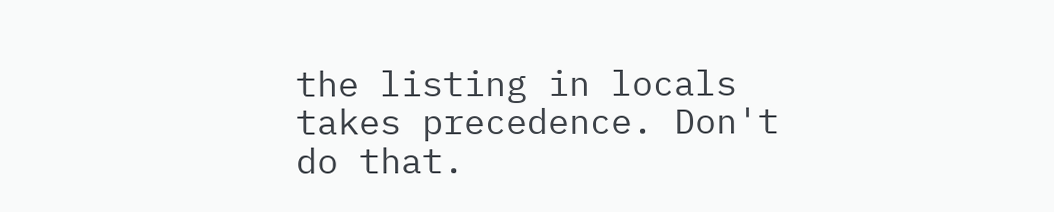the listing in locals takes precedence. Don't do that.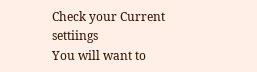Check your Current settiings
You will want to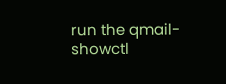run the qmail-showctl